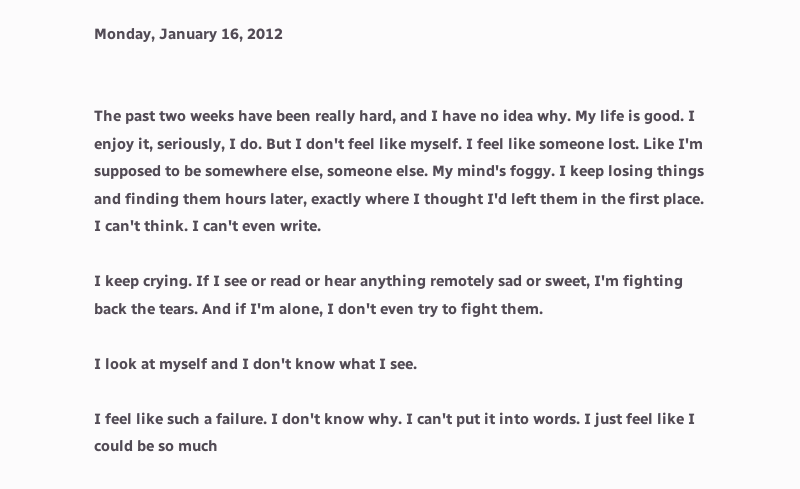Monday, January 16, 2012


The past two weeks have been really hard, and I have no idea why. My life is good. I enjoy it, seriously, I do. But I don't feel like myself. I feel like someone lost. Like I'm supposed to be somewhere else, someone else. My mind's foggy. I keep losing things and finding them hours later, exactly where I thought I'd left them in the first place. I can't think. I can't even write.

I keep crying. If I see or read or hear anything remotely sad or sweet, I'm fighting back the tears. And if I'm alone, I don't even try to fight them.

I look at myself and I don't know what I see.

I feel like such a failure. I don't know why. I can't put it into words. I just feel like I could be so much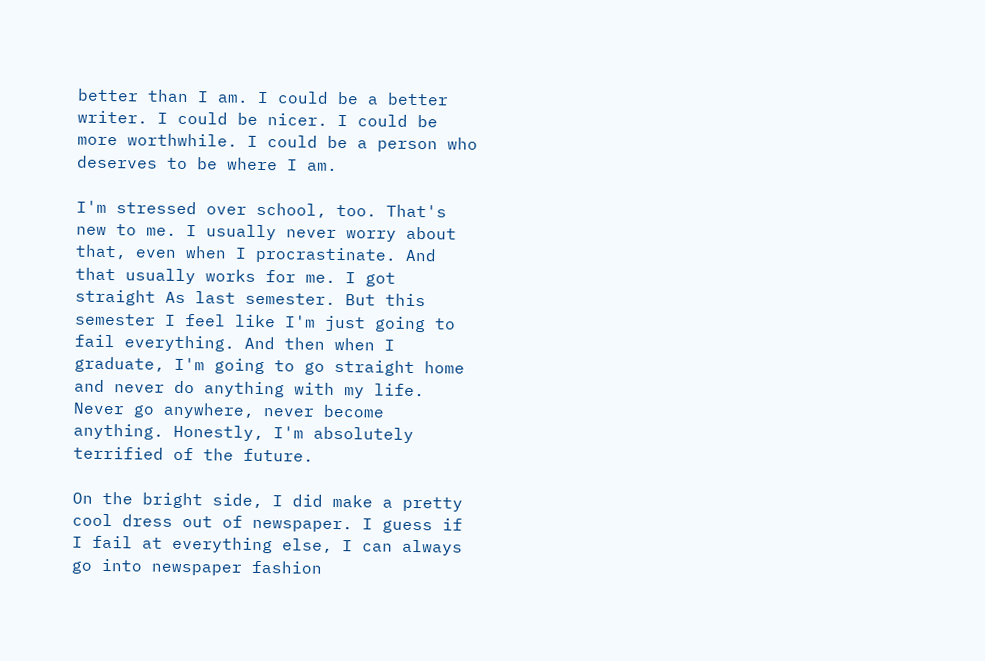better than I am. I could be a better writer. I could be nicer. I could be more worthwhile. I could be a person who deserves to be where I am.

I'm stressed over school, too. That's new to me. I usually never worry about that, even when I procrastinate. And that usually works for me. I got straight As last semester. But this semester I feel like I'm just going to fail everything. And then when I graduate, I'm going to go straight home and never do anything with my life. Never go anywhere, never become anything. Honestly, I'm absolutely terrified of the future.

On the bright side, I did make a pretty cool dress out of newspaper. I guess if I fail at everything else, I can always go into newspaper fashion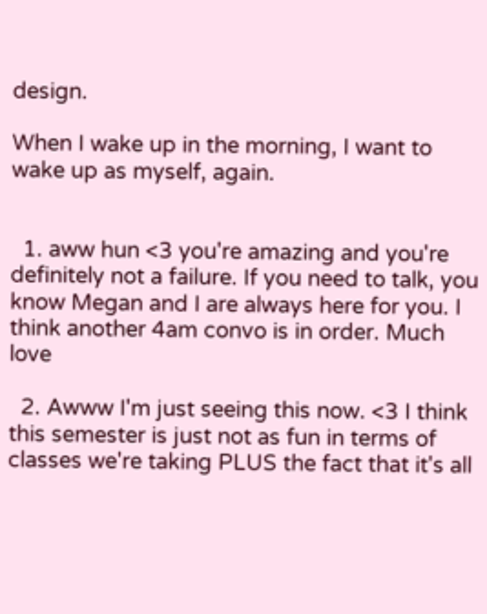design.

When I wake up in the morning, I want to wake up as myself, again.


  1. aww hun <3 you're amazing and you're definitely not a failure. If you need to talk, you know Megan and I are always here for you. I think another 4am convo is in order. Much love

  2. Awww I'm just seeing this now. <3 I think this semester is just not as fun in terms of classes we're taking PLUS the fact that it's all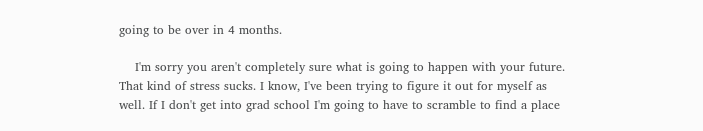going to be over in 4 months.

    I'm sorry you aren't completely sure what is going to happen with your future. That kind of stress sucks. I know, I've been trying to figure it out for myself as well. If I don't get into grad school I'm going to have to scramble to find a place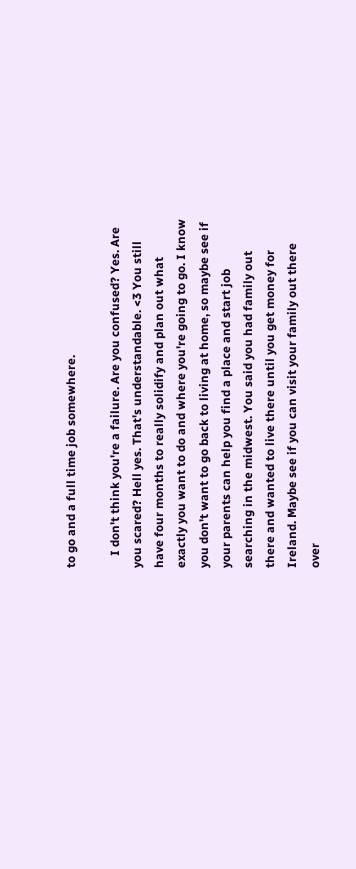to go and a full time job somewhere.

    I don't think you're a failure. Are you confused? Yes. Are you scared? Hell yes. That's understandable. <3 You still have four months to really solidify and plan out what exactly you want to do and where you're going to go. I know you don't want to go back to living at home, so maybe see if your parents can help you find a place and start job searching in the midwest. You said you had family out there and wanted to live there until you get money for Ireland. Maybe see if you can visit your family out there over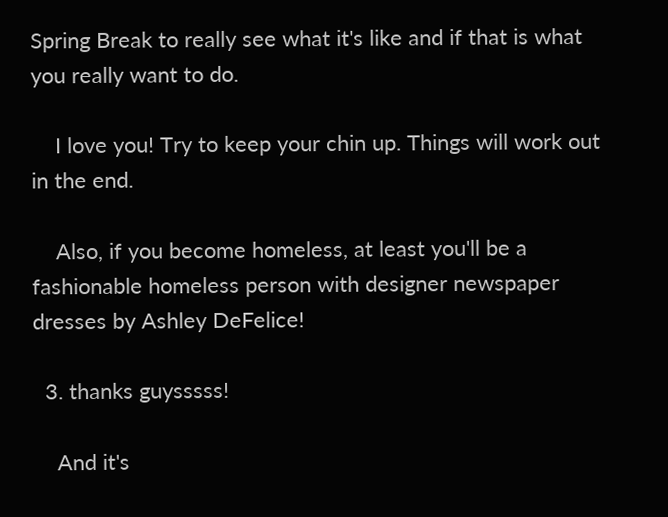Spring Break to really see what it's like and if that is what you really want to do.

    I love you! Try to keep your chin up. Things will work out in the end.

    Also, if you become homeless, at least you'll be a fashionable homeless person with designer newspaper dresses by Ashley DeFelice!

  3. thanks guysssss!

    And it's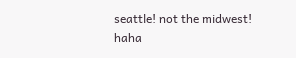seattle! not the midwest! haha